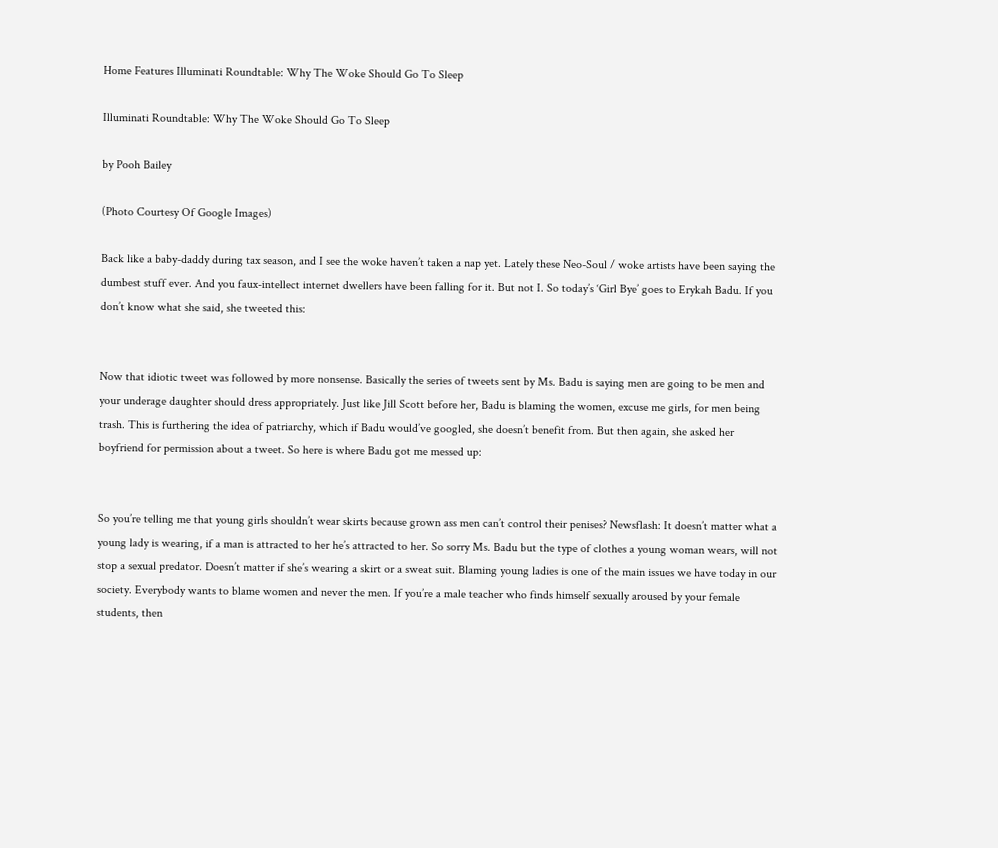Home Features Illuminati Roundtable: Why The Woke Should Go To Sleep

Illuminati Roundtable: Why The Woke Should Go To Sleep

by Pooh Bailey

(Photo Courtesy Of Google Images)

Back like a baby-daddy during tax season, and I see the woke haven’t taken a nap yet. Lately these Neo-Soul / woke artists have been saying the dumbest stuff ever. And you faux-intellect internet dwellers have been falling for it. But not I. So today’s ‘Girl Bye’ goes to Erykah Badu. If you don’t know what she said, she tweeted this:


Now that idiotic tweet was followed by more nonsense. Basically the series of tweets sent by Ms. Badu is saying men are going to be men and your underage daughter should dress appropriately. Just like Jill Scott before her, Badu is blaming the women, excuse me girls, for men being trash. This is furthering the idea of patriarchy, which if Badu would’ve googled, she doesn’t benefit from. But then again, she asked her boyfriend for permission about a tweet. So here is where Badu got me messed up:


So you’re telling me that young girls shouldn’t wear skirts because grown ass men can’t control their penises? Newsflash: It doesn’t matter what a young lady is wearing, if a man is attracted to her he’s attracted to her. So sorry Ms. Badu but the type of clothes a young woman wears, will not stop a sexual predator. Doesn’t matter if she’s wearing a skirt or a sweat suit. Blaming young ladies is one of the main issues we have today in our society. Everybody wants to blame women and never the men. If you’re a male teacher who finds himself sexually aroused by your female students, then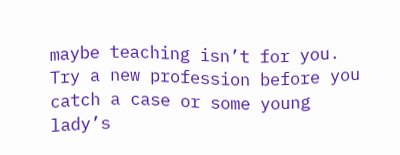maybe teaching isn’t for you. Try a new profession before you catch a case or some young lady’s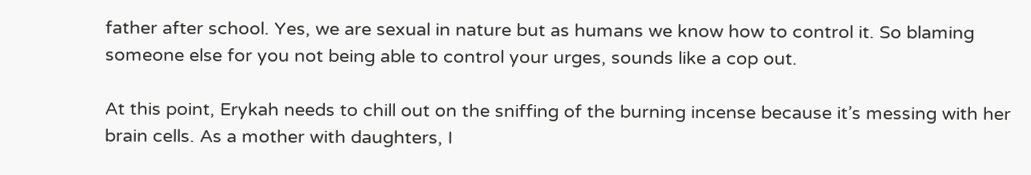father after school. Yes, we are sexual in nature but as humans we know how to control it. So blaming someone else for you not being able to control your urges, sounds like a cop out.

At this point, Erykah needs to chill out on the sniffing of the burning incense because it’s messing with her brain cells. As a mother with daughters, I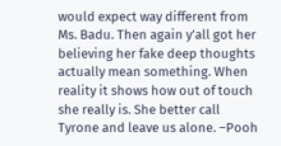would expect way different from Ms. Badu. Then again y’all got her believing her fake deep thoughts actually mean something. When reality it shows how out of touch she really is. She better call Tyrone and leave us alone. –Pooh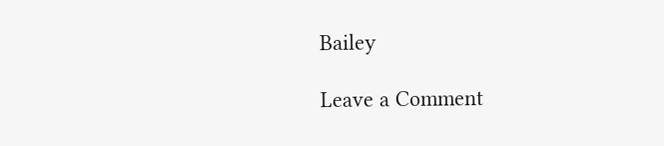Bailey

Leave a Comment